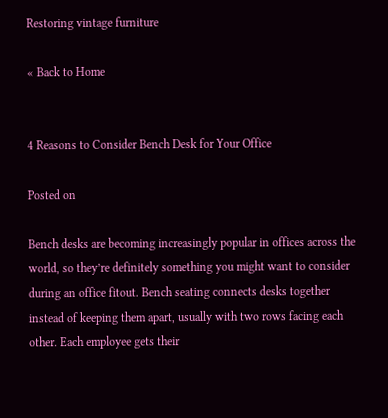Restoring vintage furniture

« Back to Home


4 Reasons to Consider Bench Desk for Your Office

Posted on

Bench desks are becoming increasingly popular in offices across the world, so they’re definitely something you might want to consider during an office fitout. Bench seating connects desks together instead of keeping them apart, usually with two rows facing each other. Each employee gets their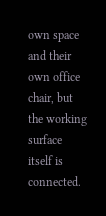own space and their own office chair, but the working surface itself is connected.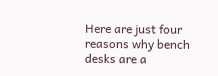Here are just four reasons why bench desks are a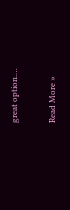great option.…

Read More »